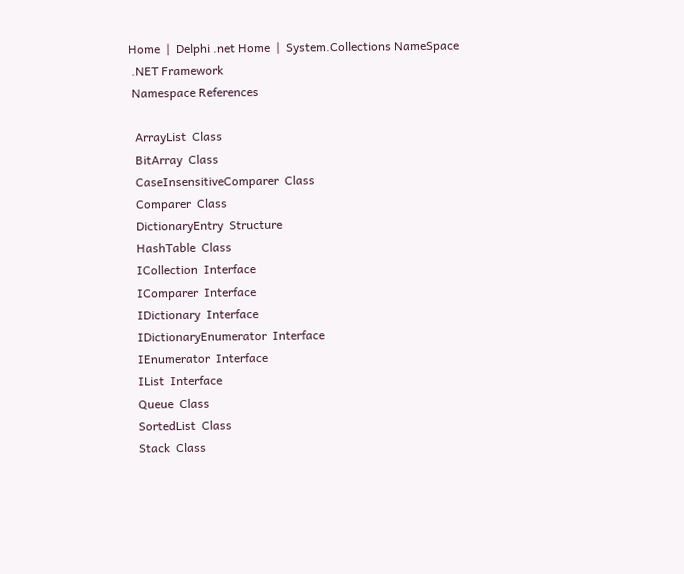Home  |  Delphi .net Home  |  System.Collections NameSpace
 .NET Framework
 Namespace References

  ArrayList  Class
  BitArray  Class
  CaseInsensitiveComparer  Class
  Comparer  Class
  DictionaryEntry  Structure
  HashTable  Class
  ICollection  Interface
  IComparer  Interface
  IDictionary  Interface
  IDictionaryEnumerator  Interface
  IEnumerator  Interface
  IList  Interface
  Queue  Class
  SortedList  Class
  Stack  Class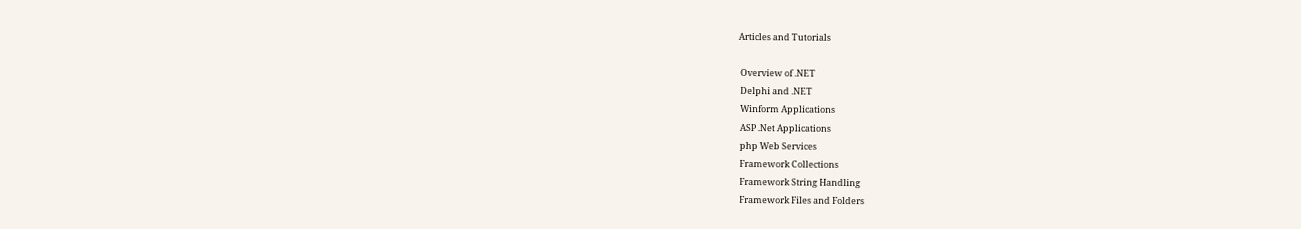Articles and Tutorials

 Overview of .NET
 Delphi and .NET
 Winform Applications
 ASP .Net Applications
 php Web Services
 Framework Collections
 Framework String Handling
 Framework Files and Folders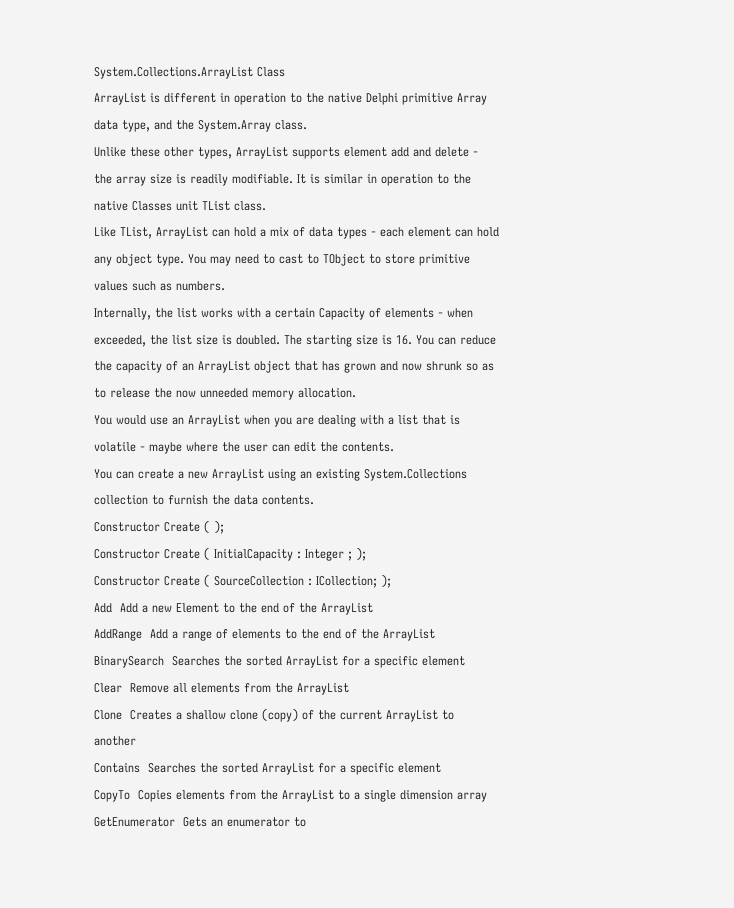System.Collections.ArrayList Class
ArrayList is different in operation to the native Delphi primitive Array data type, and the System.Array class.
Unlike these other types, ArrayList supports element add and delete - the array size is readily modifiable. It is similar in operation to the native Classes unit TList class.
Like TList, ArrayList can hold a mix of data types - each element can hold any object type. You may need to cast to TObject to store primitive values such as numbers.
Internally, the list works with a certain Capacity of elements - when exceeded, the list size is doubled. The starting size is 16. You can reduce the capacity of an ArrayList object that has grown and now shrunk so as to release the now unneeded memory allocation.
You would use an ArrayList when you are dealing with a list that is volatile - maybe where the user can edit the contents.
You can create a new ArrayList using an existing System.Collections collection to furnish the data contents.
Constructor Create ( );
Constructor Create ( InitialCapacity : Integer ; );
Constructor Create ( SourceCollection : ICollection; );
Add  Add a new Element to the end of the ArrayList
AddRange  Add a range of elements to the end of the ArrayList
BinarySearch  Searches the sorted ArrayList for a specific element
Clear  Remove all elements from the ArrayList
Clone  Creates a shallow clone (copy) of the current ArrayList to another
Contains  Searches the sorted ArrayList for a specific element
CopyTo  Copies elements from the ArrayList to a single dimension array
GetEnumerator  Gets an enumerator to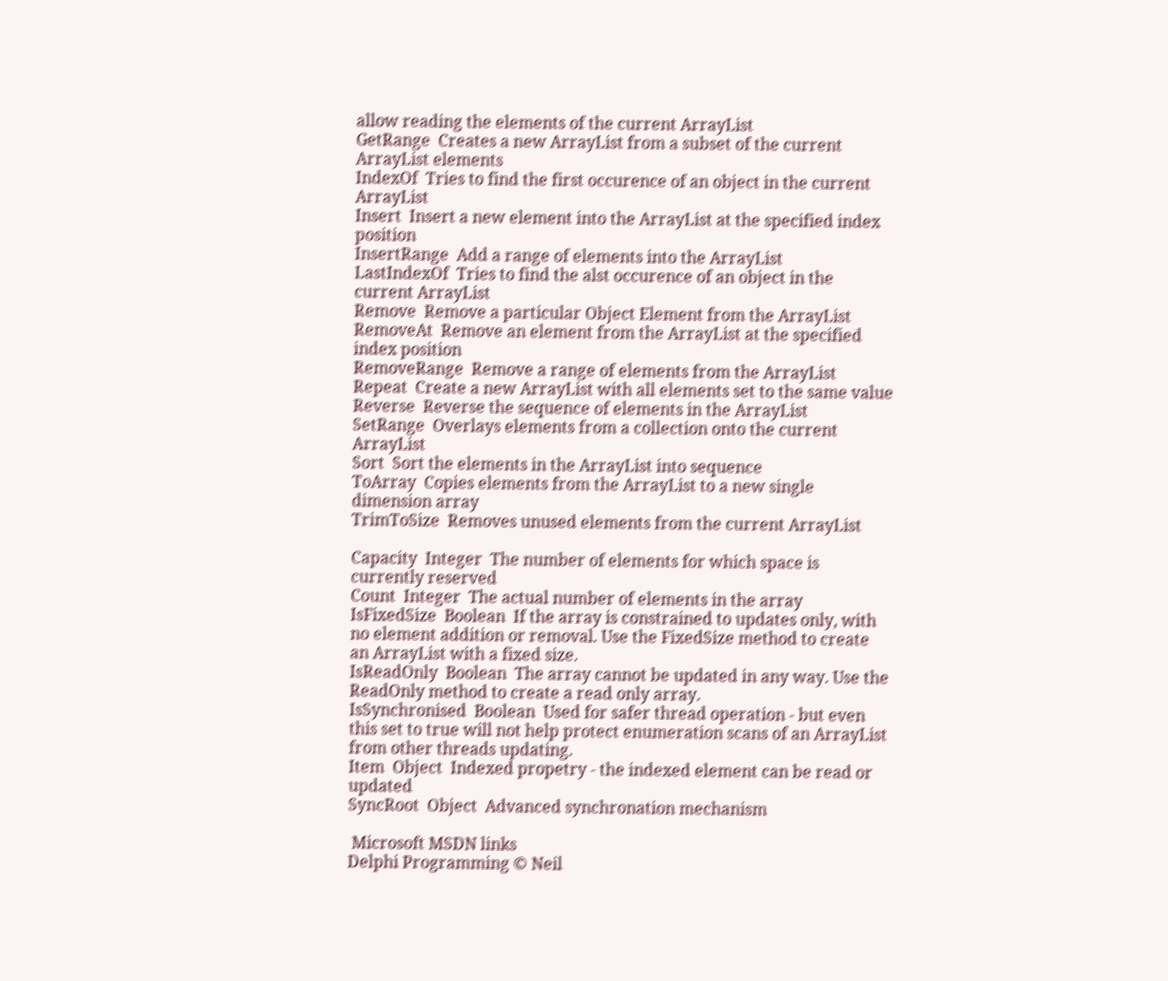allow reading the elements of the current ArrayList
GetRange  Creates a new ArrayList from a subset of the current ArrayList elements
IndexOf  Tries to find the first occurence of an object in the current ArrayList
Insert  Insert a new element into the ArrayList at the specified index position
InsertRange  Add a range of elements into the ArrayList
LastIndexOf  Tries to find the alst occurence of an object in the current ArrayList
Remove  Remove a particular Object Element from the ArrayList
RemoveAt  Remove an element from the ArrayList at the specified index position
RemoveRange  Remove a range of elements from the ArrayList
Repeat  Create a new ArrayList with all elements set to the same value
Reverse  Reverse the sequence of elements in the ArrayList
SetRange  Overlays elements from a collection onto the current ArrayList
Sort  Sort the elements in the ArrayList into sequence
ToArray  Copies elements from the ArrayList to a new single dimension array
TrimToSize  Removes unused elements from the current ArrayList

Capacity  Integer  The number of elements for which space is currently reserved
Count  Integer  The actual number of elements in the array
IsFixedSize  Boolean  If the array is constrained to updates only, with no element addition or removal. Use the FixedSize method to create an ArrayList with a fixed size.
IsReadOnly  Boolean  The array cannot be updated in any way. Use the ReadOnly method to create a read only array.
IsSynchronised  Boolean  Used for safer thread operation - but even this set to true will not help protect enumeration scans of an ArrayList from other threads updating.
Item  Object  Indexed propetry - the indexed element can be read or updated
SyncRoot  Object  Advanced synchronation mechanism

 Microsoft MSDN links
Delphi Programming © Neil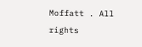Moffatt . All rights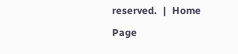reserved.  |  Home Page